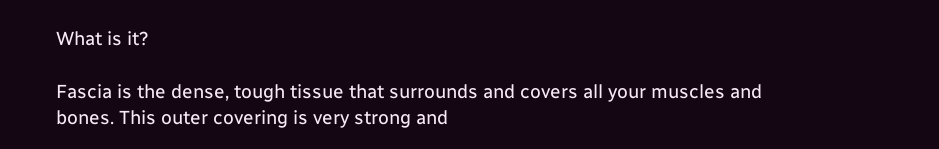What is it?

Fascia is the dense, tough tissue that surrounds and covers all your muscles and bones. This outer covering is very strong and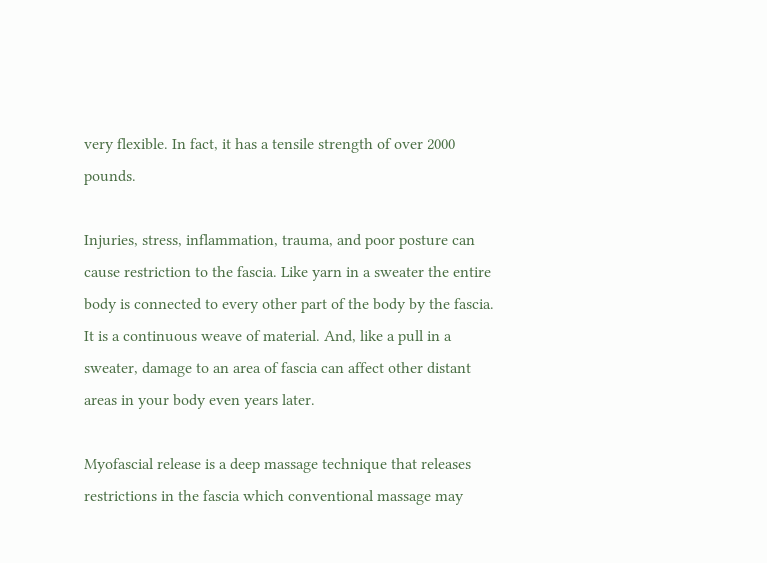very flexible. In fact, it has a tensile strength of over 2000 pounds.

Injuries, stress, inflammation, trauma, and poor posture can cause restriction to the fascia. Like yarn in a sweater the entire body is connected to every other part of the body by the fascia. It is a continuous weave of material. And, like a pull in a sweater, damage to an area of fascia can affect other distant areas in your body even years later.

Myofascial release is a deep massage technique that releases restrictions in the fascia which conventional massage may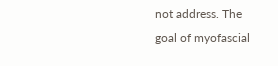not address. The goal of myofascial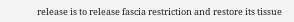release is to release fascia restriction and restore its tissue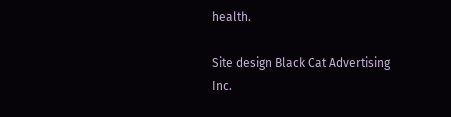health.

Site design Black Cat Advertising Inc.